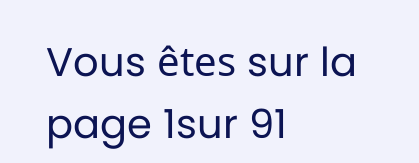Vous êtes sur la page 1sur 91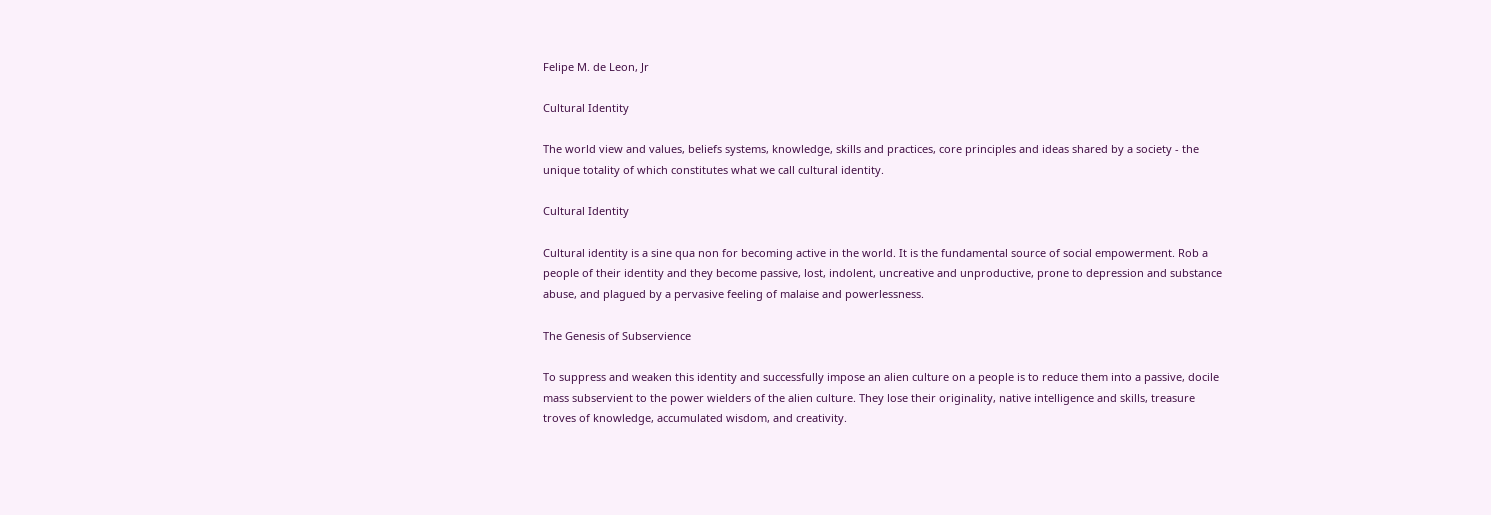Felipe M. de Leon, Jr

Cultural Identity

The world view and values, beliefs systems, knowledge, skills and practices, core principles and ideas shared by a society - the unique totality of which constitutes what we call cultural identity.

Cultural Identity

Cultural identity is a sine qua non for becoming active in the world. It is the fundamental source of social empowerment. Rob a people of their identity and they become passive, lost, indolent, uncreative and unproductive, prone to depression and substance abuse, and plagued by a pervasive feeling of malaise and powerlessness.

The Genesis of Subservience

To suppress and weaken this identity and successfully impose an alien culture on a people is to reduce them into a passive, docile mass subservient to the power wielders of the alien culture. They lose their originality, native intelligence and skills, treasure troves of knowledge, accumulated wisdom, and creativity.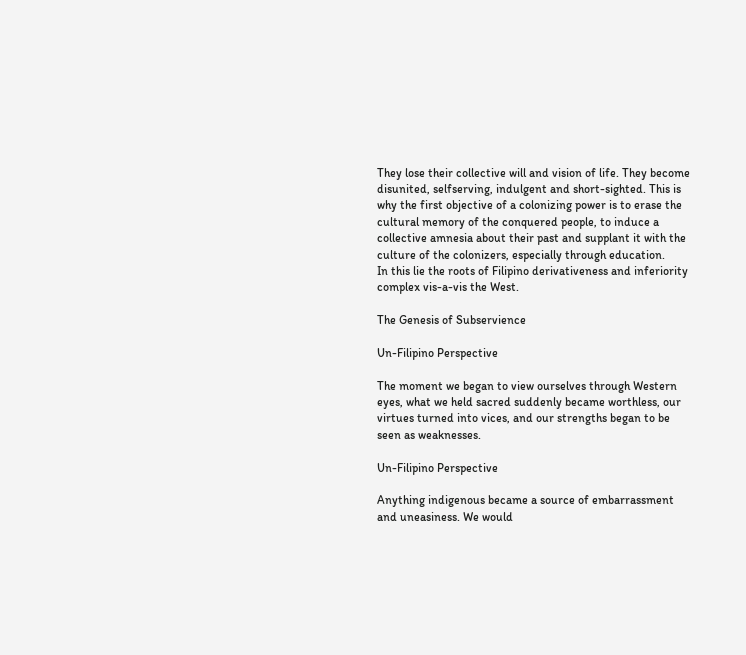They lose their collective will and vision of life. They become disunited, selfserving, indulgent and short-sighted. This is why the first objective of a colonizing power is to erase the cultural memory of the conquered people, to induce a collective amnesia about their past and supplant it with the culture of the colonizers, especially through education.
In this lie the roots of Filipino derivativeness and inferiority complex vis-a-vis the West.

The Genesis of Subservience

Un-Filipino Perspective

The moment we began to view ourselves through Western eyes, what we held sacred suddenly became worthless, our virtues turned into vices, and our strengths began to be seen as weaknesses.

Un-Filipino Perspective

Anything indigenous became a source of embarrassment and uneasiness. We would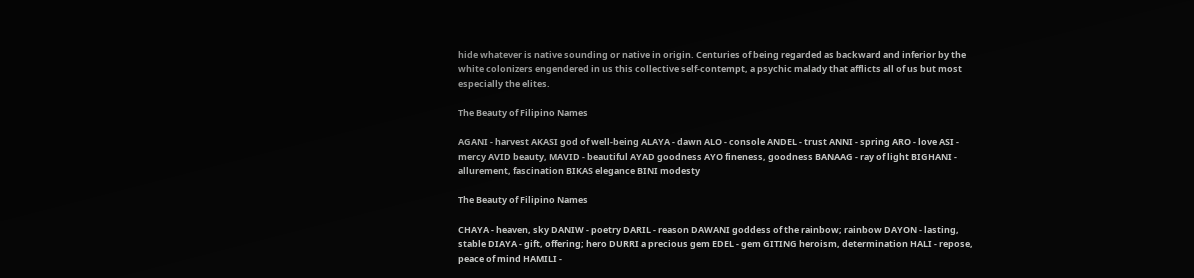hide whatever is native sounding or native in origin. Centuries of being regarded as backward and inferior by the white colonizers engendered in us this collective self-contempt, a psychic malady that afflicts all of us but most especially the elites.

The Beauty of Filipino Names

AGANI - harvest AKASI god of well-being ALAYA - dawn ALO - console ANDEL - trust ANNI - spring ARO - love ASI - mercy AVID beauty, MAVID - beautiful AYAD goodness AYO fineness, goodness BANAAG - ray of light BIGHANI - allurement, fascination BIKAS elegance BINI modesty

The Beauty of Filipino Names

CHAYA - heaven, sky DANIW - poetry DARIL - reason DAWANI goddess of the rainbow; rainbow DAYON - lasting, stable DIAYA - gift, offering; hero DURRI a precious gem EDEL - gem GITING heroism, determination HALI - repose, peace of mind HAMILI -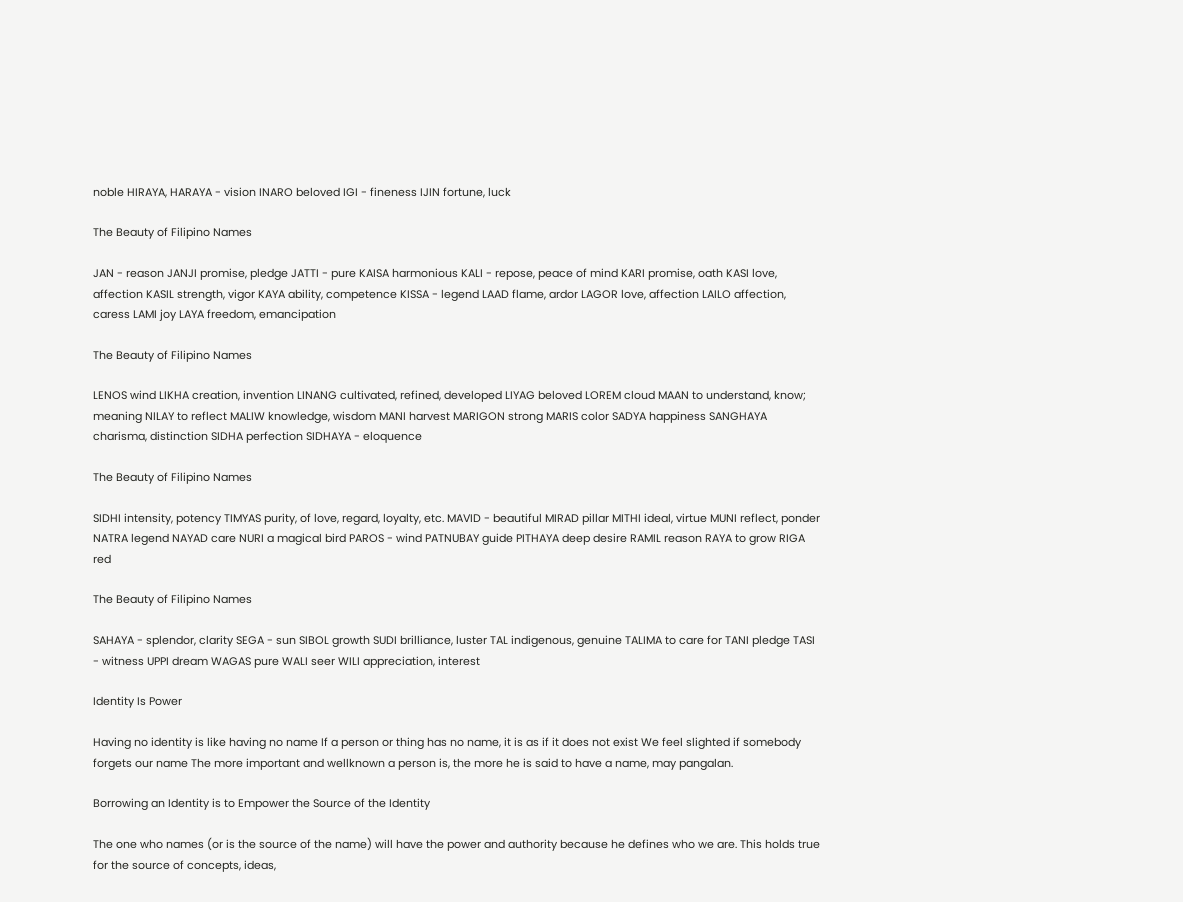noble HIRAYA, HARAYA - vision INARO beloved IGI - fineness IJIN fortune, luck

The Beauty of Filipino Names

JAN - reason JANJI promise, pledge JATTI - pure KAISA harmonious KALI - repose, peace of mind KARI promise, oath KASI love, affection KASIL strength, vigor KAYA ability, competence KISSA - legend LAAD flame, ardor LAGOR love, affection LAILO affection, caress LAMI joy LAYA freedom, emancipation

The Beauty of Filipino Names

LENOS wind LIKHA creation, invention LINANG cultivated, refined, developed LIYAG beloved LOREM cloud MAAN to understand, know; meaning NILAY to reflect MALIW knowledge, wisdom MANI harvest MARIGON strong MARIS color SADYA happiness SANGHAYA charisma, distinction SIDHA perfection SIDHAYA - eloquence

The Beauty of Filipino Names

SIDHI intensity, potency TIMYAS purity, of love, regard, loyalty, etc. MAVID - beautiful MIRAD pillar MITHI ideal, virtue MUNI reflect, ponder NATRA legend NAYAD care NURI a magical bird PAROS - wind PATNUBAY guide PITHAYA deep desire RAMIL reason RAYA to grow RIGA red

The Beauty of Filipino Names

SAHAYA - splendor, clarity SEGA - sun SIBOL growth SUDI brilliance, luster TAL indigenous, genuine TALIMA to care for TANI pledge TASI - witness UPPI dream WAGAS pure WALI seer WILI appreciation, interest

Identity Is Power

Having no identity is like having no name If a person or thing has no name, it is as if it does not exist We feel slighted if somebody forgets our name The more important and wellknown a person is, the more he is said to have a name, may pangalan.

Borrowing an Identity is to Empower the Source of the Identity

The one who names (or is the source of the name) will have the power and authority because he defines who we are. This holds true for the source of concepts, ideas,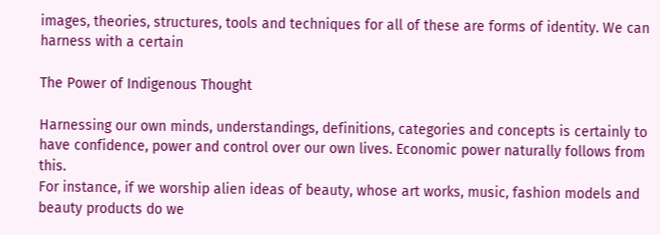images, theories, structures, tools and techniques for all of these are forms of identity. We can harness with a certain

The Power of Indigenous Thought

Harnessing our own minds, understandings, definitions, categories and concepts is certainly to have confidence, power and control over our own lives. Economic power naturally follows from this.
For instance, if we worship alien ideas of beauty, whose art works, music, fashion models and beauty products do we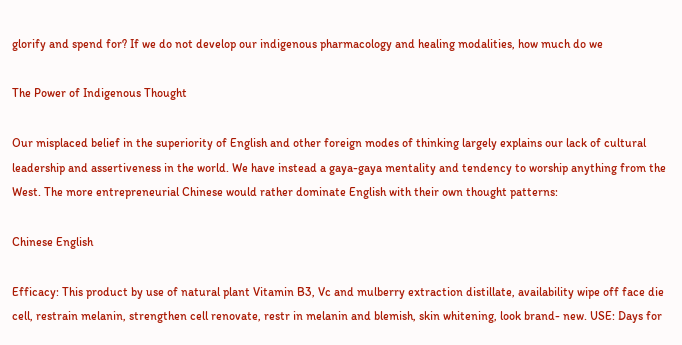glorify and spend for? If we do not develop our indigenous pharmacology and healing modalities, how much do we

The Power of Indigenous Thought

Our misplaced belief in the superiority of English and other foreign modes of thinking largely explains our lack of cultural leadership and assertiveness in the world. We have instead a gaya-gaya mentality and tendency to worship anything from the West. The more entrepreneurial Chinese would rather dominate English with their own thought patterns:

Chinese English

Efficacy: This product by use of natural plant Vitamin B3, Vc and mulberry extraction distillate, availability wipe off face die cell, restrain melanin, strengthen cell renovate, restr in melanin and blemish, skin whitening, look brand- new. USE: Days for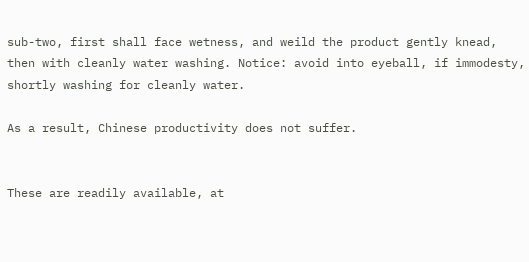sub-two, first shall face wetness, and weild the product gently knead, then with cleanly water washing. Notice: avoid into eyeball, if immodesty, shortly washing for cleanly water.

As a result, Chinese productivity does not suffer.


These are readily available, at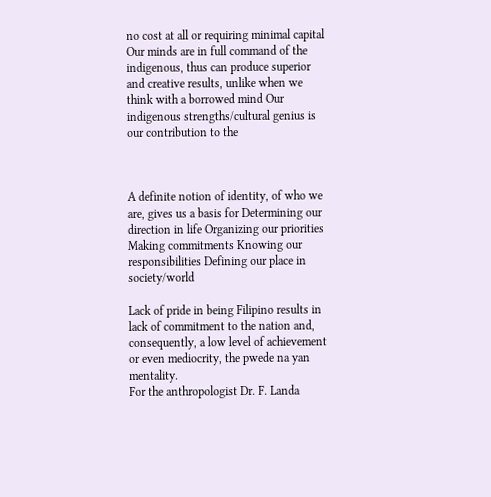no cost at all or requiring minimal capital Our minds are in full command of the indigenous, thus can produce superior and creative results, unlike when we think with a borrowed mind Our indigenous strengths/cultural genius is our contribution to the



A definite notion of identity, of who we are, gives us a basis for Determining our direction in life Organizing our priorities Making commitments Knowing our responsibilities Defining our place in society/world

Lack of pride in being Filipino results in lack of commitment to the nation and, consequently, a low level of achievement or even mediocrity, the pwede na yan mentality.
For the anthropologist Dr. F. Landa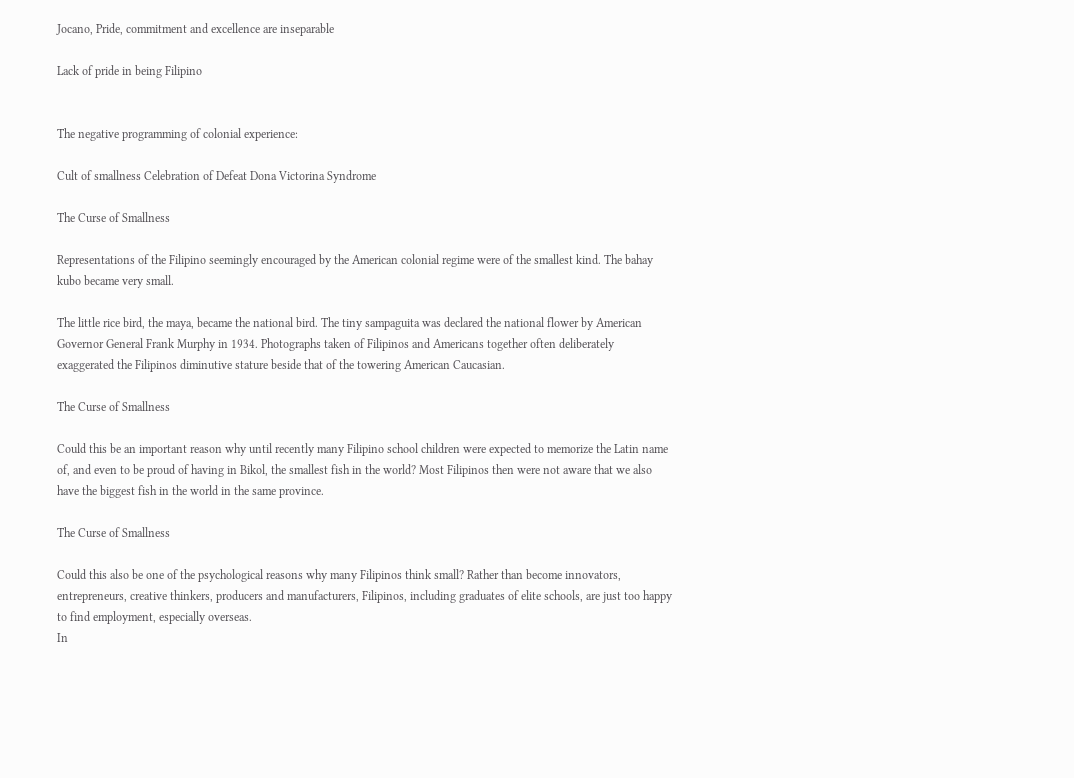Jocano, Pride, commitment and excellence are inseparable

Lack of pride in being Filipino


The negative programming of colonial experience:

Cult of smallness Celebration of Defeat Dona Victorina Syndrome

The Curse of Smallness

Representations of the Filipino seemingly encouraged by the American colonial regime were of the smallest kind. The bahay kubo became very small.

The little rice bird, the maya, became the national bird. The tiny sampaguita was declared the national flower by American Governor General Frank Murphy in 1934. Photographs taken of Filipinos and Americans together often deliberately exaggerated the Filipinos diminutive stature beside that of the towering American Caucasian.

The Curse of Smallness

Could this be an important reason why until recently many Filipino school children were expected to memorize the Latin name of, and even to be proud of having in Bikol, the smallest fish in the world? Most Filipinos then were not aware that we also have the biggest fish in the world in the same province.

The Curse of Smallness

Could this also be one of the psychological reasons why many Filipinos think small? Rather than become innovators, entrepreneurs, creative thinkers, producers and manufacturers, Filipinos, including graduates of elite schools, are just too happy to find employment, especially overseas.
In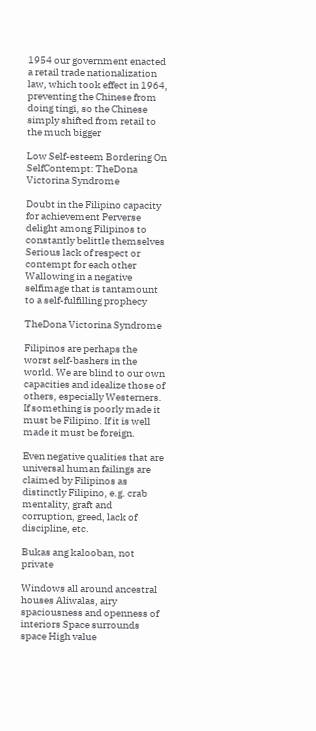1954 our government enacted a retail trade nationalization law, which took effect in 1964, preventing the Chinese from doing tingi, so the Chinese simply shifted from retail to the much bigger

Low Self-esteem Bordering On SelfContempt: TheDona Victorina Syndrome

Doubt in the Filipino capacity for achievement Perverse delight among Filipinos to constantly belittle themselves Serious lack of respect or contempt for each other Wallowing in a negative selfimage that is tantamount to a self-fulfilling prophecy

TheDona Victorina Syndrome

Filipinos are perhaps the worst self-bashers in the world. We are blind to our own capacities and idealize those of others, especially Westerners. If something is poorly made it must be Filipino. If it is well made it must be foreign.

Even negative qualities that are universal human failings are claimed by Filipinos as distinctly Filipino, e.g. crab mentality, graft and corruption, greed, lack of discipline, etc.

Bukas ang kalooban, not private

Windows all around ancestral houses Aliwalas, airy spaciousness and openness of interiors Space surrounds space High value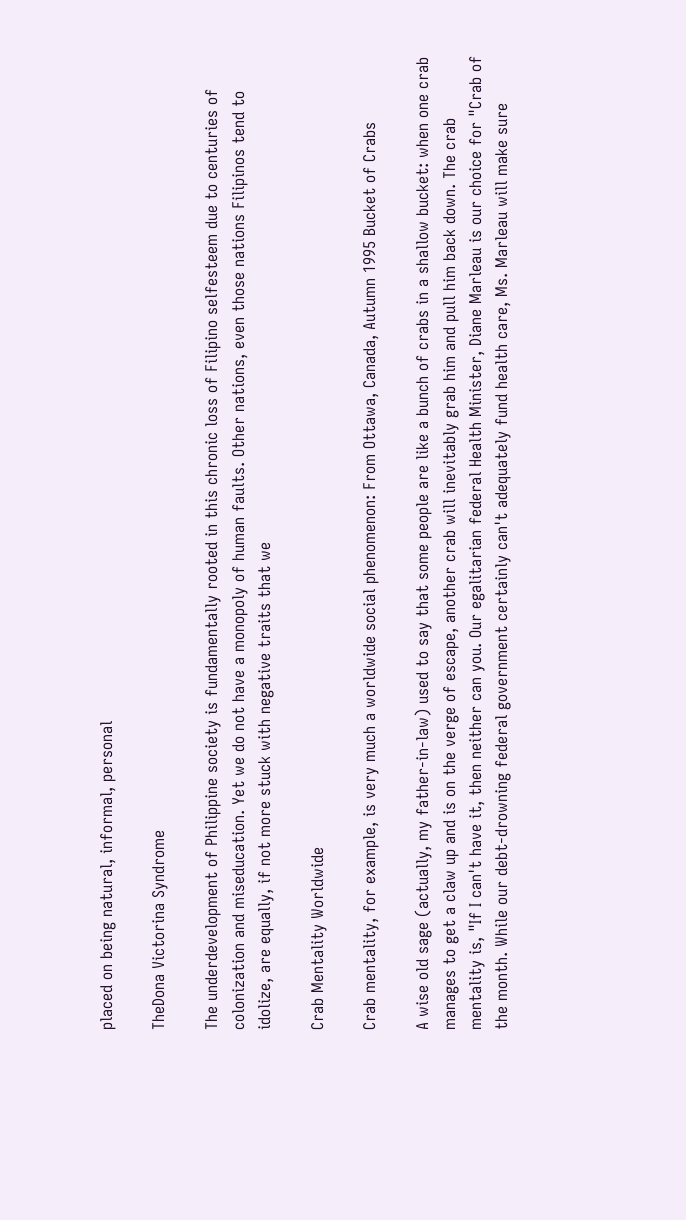placed on being natural, informal, personal

TheDona Victorina Syndrome

The underdevelopment of Philippine society is fundamentally rooted in this chronic loss of Filipino selfesteem due to centuries of colonization and miseducation. Yet we do not have a monopoly of human faults. Other nations, even those nations Filipinos tend to idolize, are equally, if not more stuck with negative traits that we

Crab Mentality Worldwide

Crab mentality, for example, is very much a worldwide social phenomenon: From Ottawa, Canada, Autumn 1995 Bucket of Crabs

A wise old sage (actually, my father-in-law) used to say that some people are like a bunch of crabs in a shallow bucket: when one crab manages to get a claw up and is on the verge of escape, another crab will inevitably grab him and pull him back down. The crab mentality is, "If I can't have it, then neither can you. Our egalitarian federal Health Minister, Diane Marleau is our choice for "Crab of the month. While our debt-drowning federal government certainly can't adequately fund health care, Ms. Marleau will make sure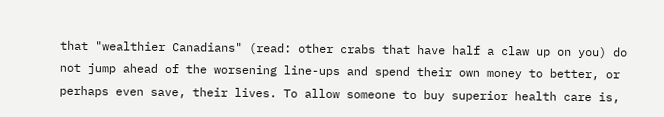that "wealthier Canadians" (read: other crabs that have half a claw up on you) do not jump ahead of the worsening line-ups and spend their own money to better, or perhaps even save, their lives. To allow someone to buy superior health care is,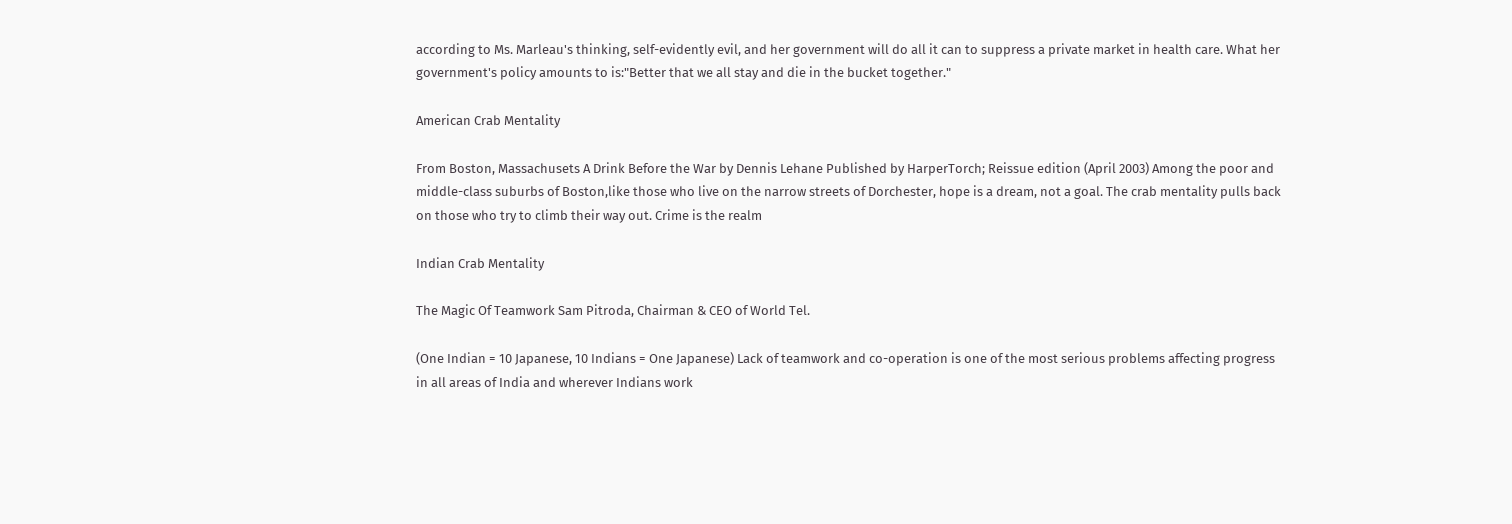according to Ms. Marleau's thinking, self-evidently evil, and her government will do all it can to suppress a private market in health care. What her government's policy amounts to is:"Better that we all stay and die in the bucket together."

American Crab Mentality

From Boston, Massachusets A Drink Before the War by Dennis Lehane Published by HarperTorch; Reissue edition (April 2003) Among the poor and middle-class suburbs of Boston,like those who live on the narrow streets of Dorchester, hope is a dream, not a goal. The crab mentality pulls back on those who try to climb their way out. Crime is the realm

Indian Crab Mentality

The Magic Of Teamwork Sam Pitroda, Chairman & CEO of World Tel.

(One Indian = 10 Japanese, 10 Indians = One Japanese) Lack of teamwork and co-operation is one of the most serious problems affecting progress in all areas of India and wherever Indians work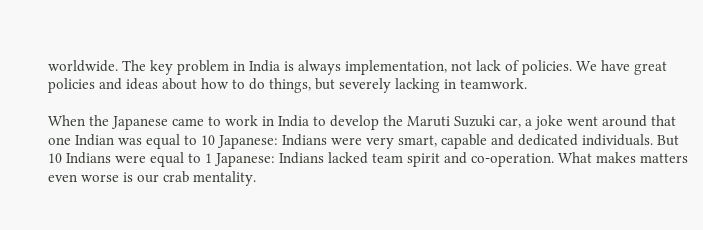worldwide. The key problem in India is always implementation, not lack of policies. We have great policies and ideas about how to do things, but severely lacking in teamwork.

When the Japanese came to work in India to develop the Maruti Suzuki car, a joke went around that one Indian was equal to 10 Japanese: Indians were very smart, capable and dedicated individuals. But 10 Indians were equal to 1 Japanese: Indians lacked team spirit and co-operation. What makes matters even worse is our crab mentality.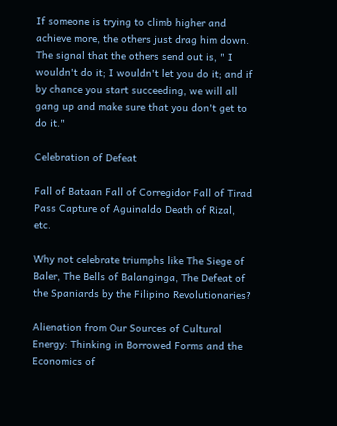If someone is trying to climb higher and achieve more, the others just drag him down. The signal that the others send out is, " I wouldn't do it; I wouldn't let you do it; and if by chance you start succeeding, we will all gang up and make sure that you don't get to do it."

Celebration of Defeat

Fall of Bataan Fall of Corregidor Fall of Tirad Pass Capture of Aguinaldo Death of Rizal, etc.

Why not celebrate triumphs like The Siege of Baler, The Bells of Balanginga, The Defeat of the Spaniards by the Filipino Revolutionaries?

Alienation from Our Sources of Cultural Energy: Thinking in Borrowed Forms and the Economics of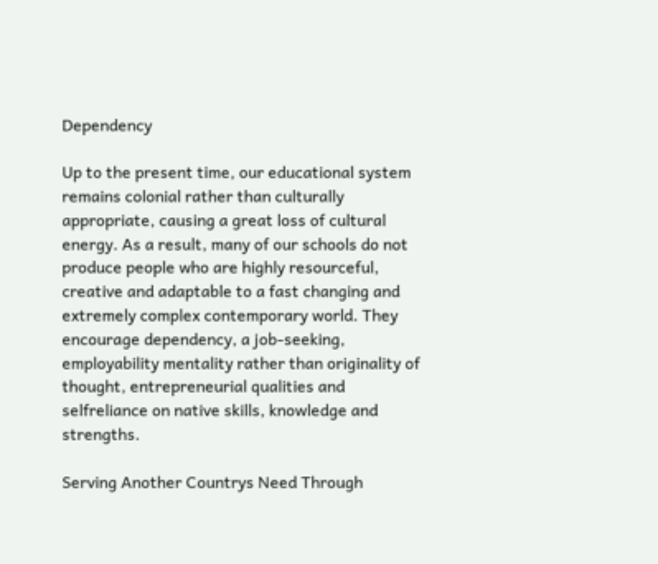Dependency

Up to the present time, our educational system remains colonial rather than culturally appropriate, causing a great loss of cultural energy. As a result, many of our schools do not produce people who are highly resourceful, creative and adaptable to a fast changing and extremely complex contemporary world. They encourage dependency, a job-seeking, employability mentality rather than originality of thought, entrepreneurial qualities and selfreliance on native skills, knowledge and strengths.

Serving Another Countrys Need Through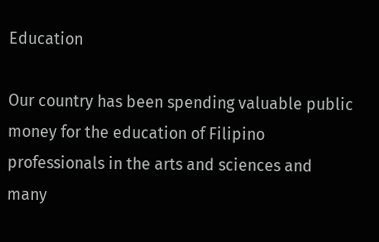Education

Our country has been spending valuable public money for the education of Filipino professionals in the arts and sciences and many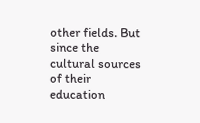other fields. But since the cultural sources of their education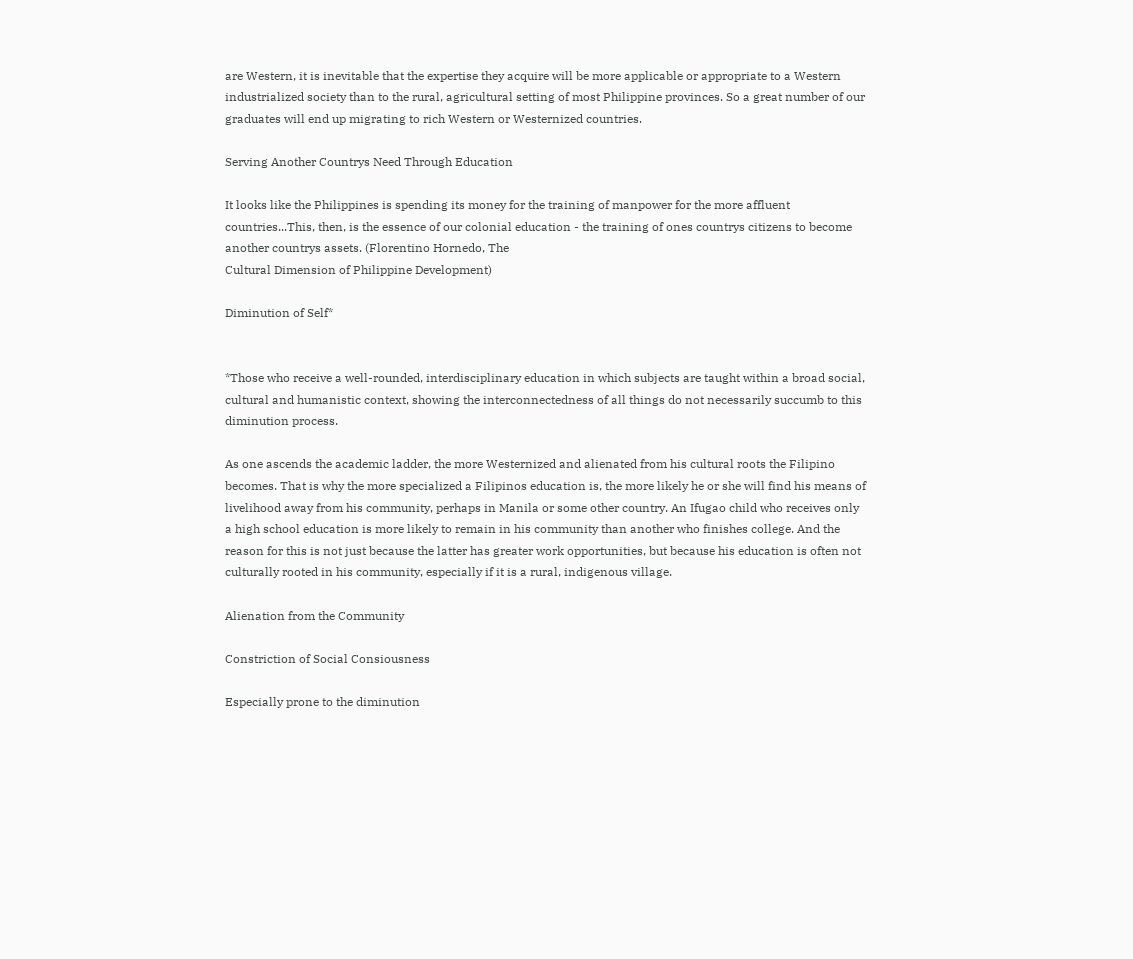are Western, it is inevitable that the expertise they acquire will be more applicable or appropriate to a Western industrialized society than to the rural, agricultural setting of most Philippine provinces. So a great number of our graduates will end up migrating to rich Western or Westernized countries.

Serving Another Countrys Need Through Education

It looks like the Philippines is spending its money for the training of manpower for the more affluent countries...This, then, is the essence of our colonial education - the training of ones countrys citizens to become another countrys assets. (Florentino Hornedo, The
Cultural Dimension of Philippine Development)

Diminution of Self*


*Those who receive a well-rounded, interdisciplinary education in which subjects are taught within a broad social, cultural and humanistic context, showing the interconnectedness of all things do not necessarily succumb to this diminution process.

As one ascends the academic ladder, the more Westernized and alienated from his cultural roots the Filipino becomes. That is why the more specialized a Filipinos education is, the more likely he or she will find his means of livelihood away from his community, perhaps in Manila or some other country. An Ifugao child who receives only a high school education is more likely to remain in his community than another who finishes college. And the reason for this is not just because the latter has greater work opportunities, but because his education is often not culturally rooted in his community, especially if it is a rural, indigenous village.

Alienation from the Community

Constriction of Social Consiousness

Especially prone to the diminution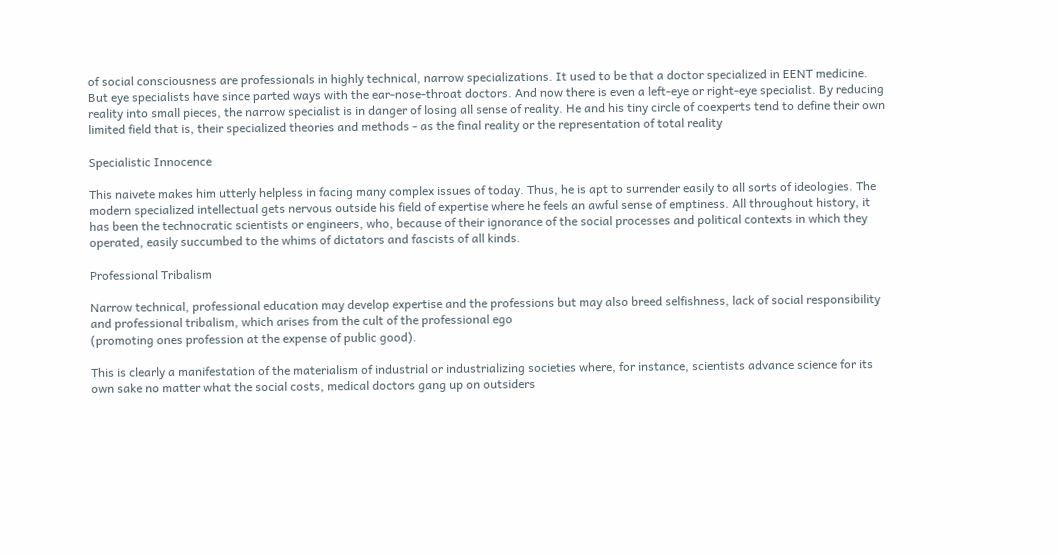of social consciousness are professionals in highly technical, narrow specializations. It used to be that a doctor specialized in EENT medicine. But eye specialists have since parted ways with the ear-nose-throat doctors. And now there is even a left-eye or right-eye specialist. By reducing reality into small pieces, the narrow specialist is in danger of losing all sense of reality. He and his tiny circle of coexperts tend to define their own limited field that is, their specialized theories and methods - as the final reality or the representation of total reality

Specialistic Innocence

This naivete makes him utterly helpless in facing many complex issues of today. Thus, he is apt to surrender easily to all sorts of ideologies. The modern specialized intellectual gets nervous outside his field of expertise where he feels an awful sense of emptiness. All throughout history, it has been the technocratic scientists or engineers, who, because of their ignorance of the social processes and political contexts in which they operated, easily succumbed to the whims of dictators and fascists of all kinds.

Professional Tribalism

Narrow technical, professional education may develop expertise and the professions but may also breed selfishness, lack of social responsibility and professional tribalism, which arises from the cult of the professional ego
(promoting ones profession at the expense of public good).

This is clearly a manifestation of the materialism of industrial or industrializing societies where, for instance, scientists advance science for its own sake no matter what the social costs, medical doctors gang up on outsiders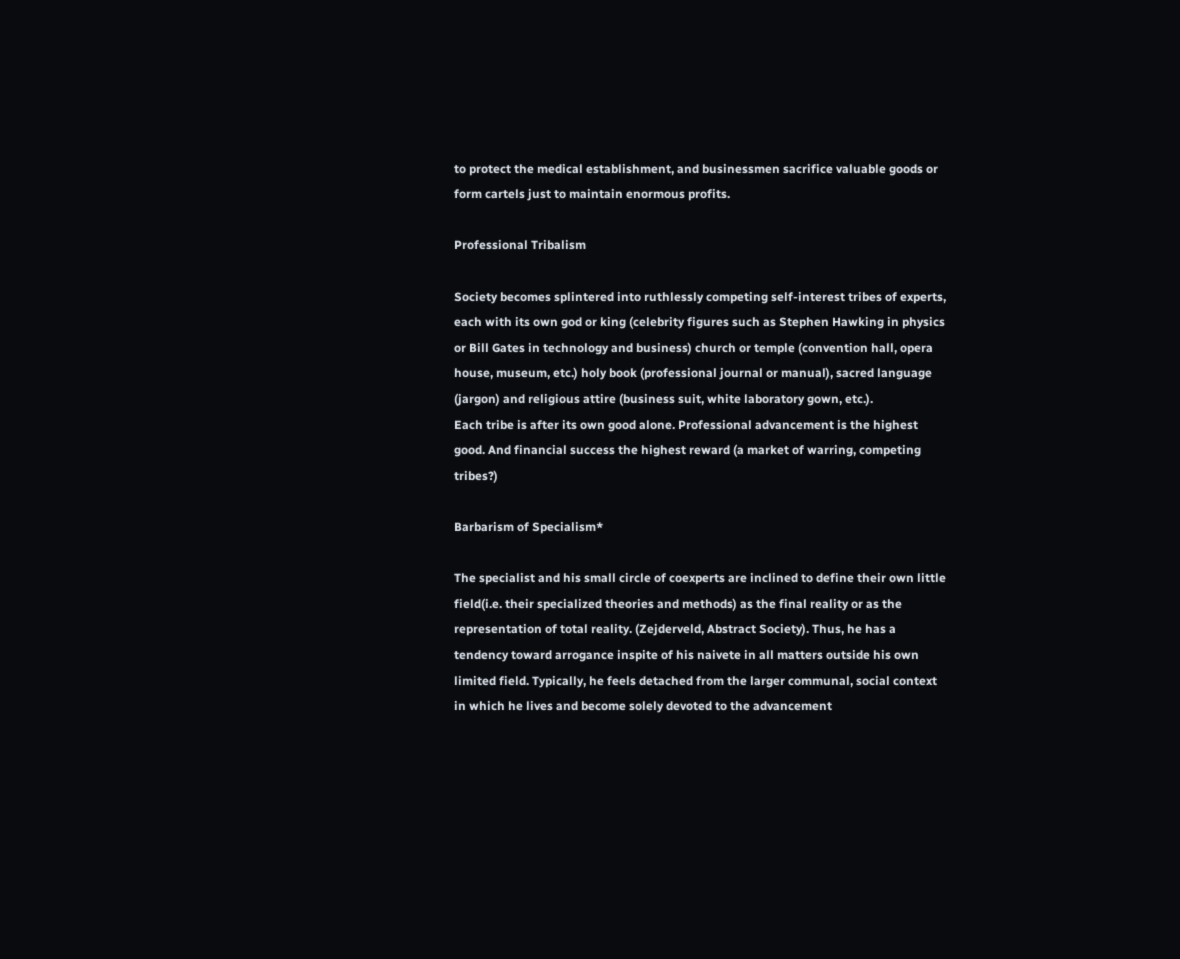to protect the medical establishment, and businessmen sacrifice valuable goods or form cartels just to maintain enormous profits.

Professional Tribalism

Society becomes splintered into ruthlessly competing self-interest tribes of experts, each with its own god or king (celebrity figures such as Stephen Hawking in physics or Bill Gates in technology and business) church or temple (convention hall, opera house, museum, etc.) holy book (professional journal or manual), sacred language (jargon) and religious attire (business suit, white laboratory gown, etc.).
Each tribe is after its own good alone. Professional advancement is the highest good. And financial success the highest reward (a market of warring, competing tribes?)

Barbarism of Specialism*

The specialist and his small circle of coexperts are inclined to define their own little field(i.e. their specialized theories and methods) as the final reality or as the representation of total reality. (Zejderveld, Abstract Society). Thus, he has a tendency toward arrogance inspite of his naivete in all matters outside his own limited field. Typically, he feels detached from the larger communal, social context in which he lives and become solely devoted to the advancement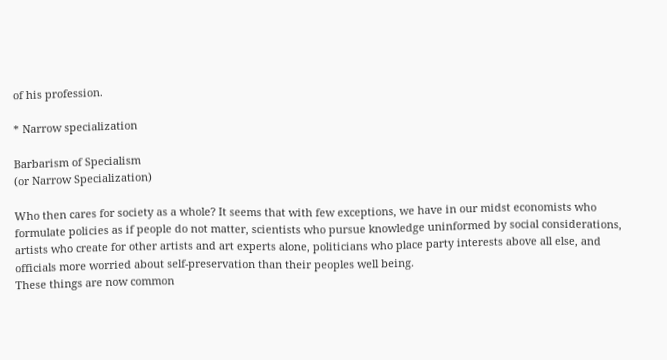of his profession.

* Narrow specialization

Barbarism of Specialism
(or Narrow Specialization)

Who then cares for society as a whole? It seems that with few exceptions, we have in our midst economists who formulate policies as if people do not matter, scientists who pursue knowledge uninformed by social considerations, artists who create for other artists and art experts alone, politicians who place party interests above all else, and officials more worried about self-preservation than their peoples well being.
These things are now common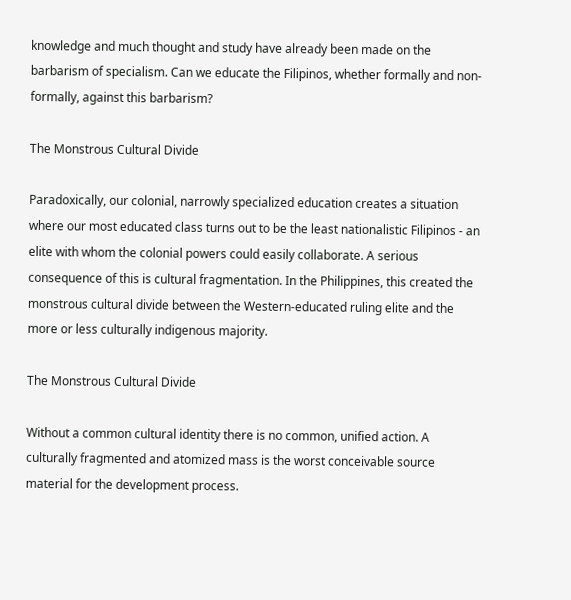knowledge and much thought and study have already been made on the barbarism of specialism. Can we educate the Filipinos, whether formally and non-formally, against this barbarism?

The Monstrous Cultural Divide

Paradoxically, our colonial, narrowly specialized education creates a situation where our most educated class turns out to be the least nationalistic Filipinos - an elite with whom the colonial powers could easily collaborate. A serious consequence of this is cultural fragmentation. In the Philippines, this created the monstrous cultural divide between the Western-educated ruling elite and the more or less culturally indigenous majority.

The Monstrous Cultural Divide

Without a common cultural identity there is no common, unified action. A culturally fragmented and atomized mass is the worst conceivable source material for the development process.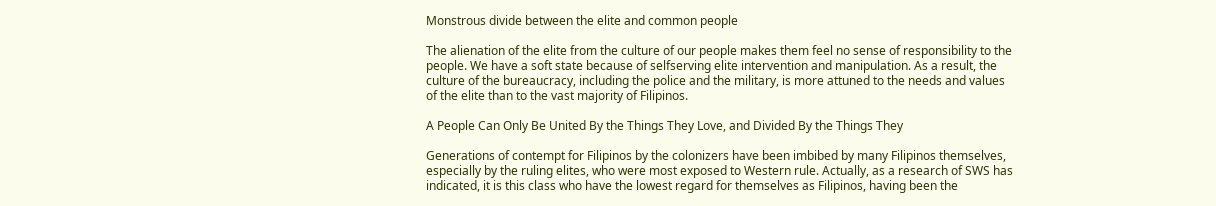Monstrous divide between the elite and common people

The alienation of the elite from the culture of our people makes them feel no sense of responsibility to the people. We have a soft state because of selfserving elite intervention and manipulation. As a result, the culture of the bureaucracy, including the police and the military, is more attuned to the needs and values of the elite than to the vast majority of Filipinos.

A People Can Only Be United By the Things They Love, and Divided By the Things They

Generations of contempt for Filipinos by the colonizers have been imbibed by many Filipinos themselves, especially by the ruling elites, who were most exposed to Western rule. Actually, as a research of SWS has indicated, it is this class who have the lowest regard for themselves as Filipinos, having been the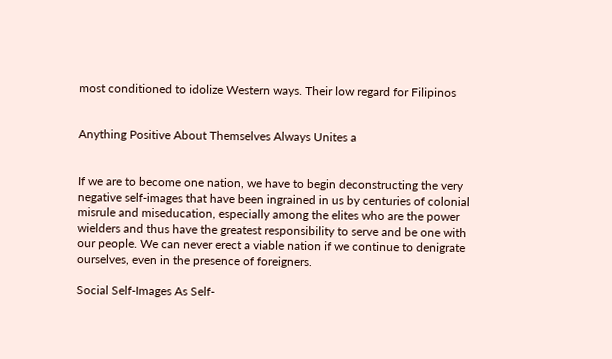most conditioned to idolize Western ways. Their low regard for Filipinos


Anything Positive About Themselves Always Unites a


If we are to become one nation, we have to begin deconstructing the very negative self-images that have been ingrained in us by centuries of colonial misrule and miseducation, especially among the elites who are the power wielders and thus have the greatest responsibility to serve and be one with our people. We can never erect a viable nation if we continue to denigrate ourselves, even in the presence of foreigners.

Social Self-Images As Self-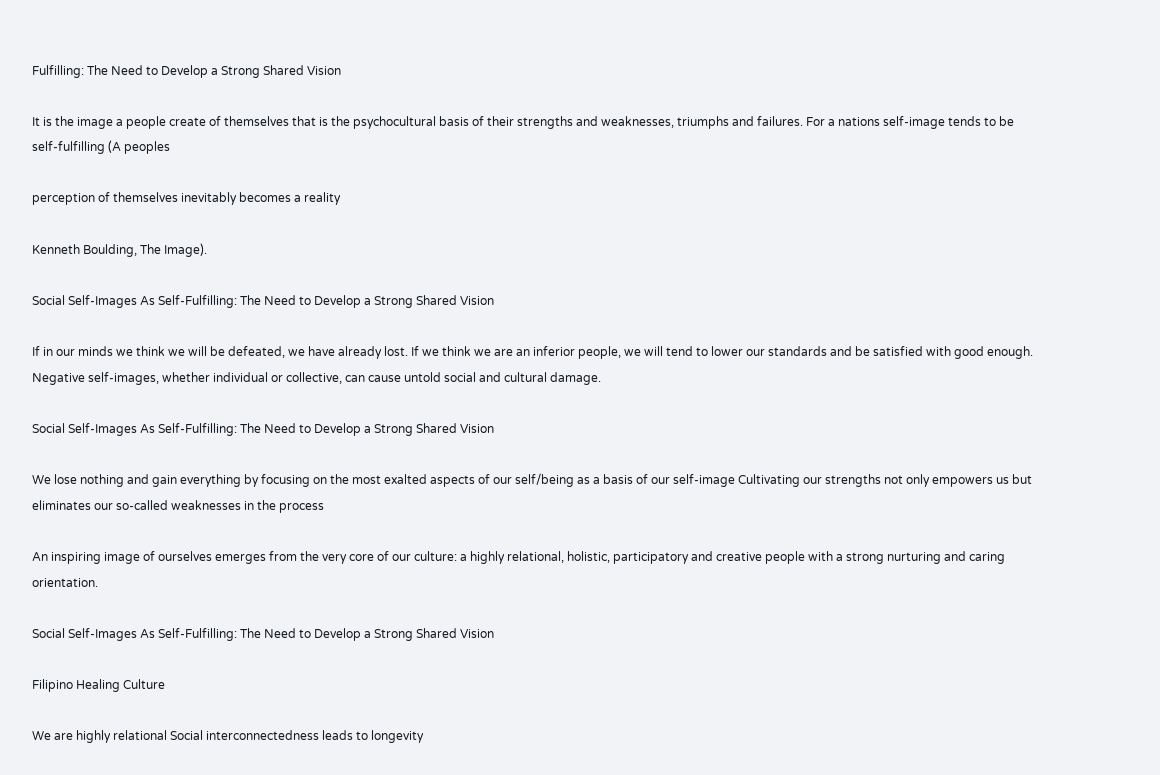Fulfilling: The Need to Develop a Strong Shared Vision

It is the image a people create of themselves that is the psychocultural basis of their strengths and weaknesses, triumphs and failures. For a nations self-image tends to be self-fulfilling (A peoples

perception of themselves inevitably becomes a reality

Kenneth Boulding, The Image).

Social Self-Images As Self-Fulfilling: The Need to Develop a Strong Shared Vision

If in our minds we think we will be defeated, we have already lost. If we think we are an inferior people, we will tend to lower our standards and be satisfied with good enough. Negative self-images, whether individual or collective, can cause untold social and cultural damage.

Social Self-Images As Self-Fulfilling: The Need to Develop a Strong Shared Vision

We lose nothing and gain everything by focusing on the most exalted aspects of our self/being as a basis of our self-image Cultivating our strengths not only empowers us but eliminates our so-called weaknesses in the process

An inspiring image of ourselves emerges from the very core of our culture: a highly relational, holistic, participatory and creative people with a strong nurturing and caring orientation.

Social Self-Images As Self-Fulfilling: The Need to Develop a Strong Shared Vision

Filipino Healing Culture

We are highly relational Social interconnectedness leads to longevity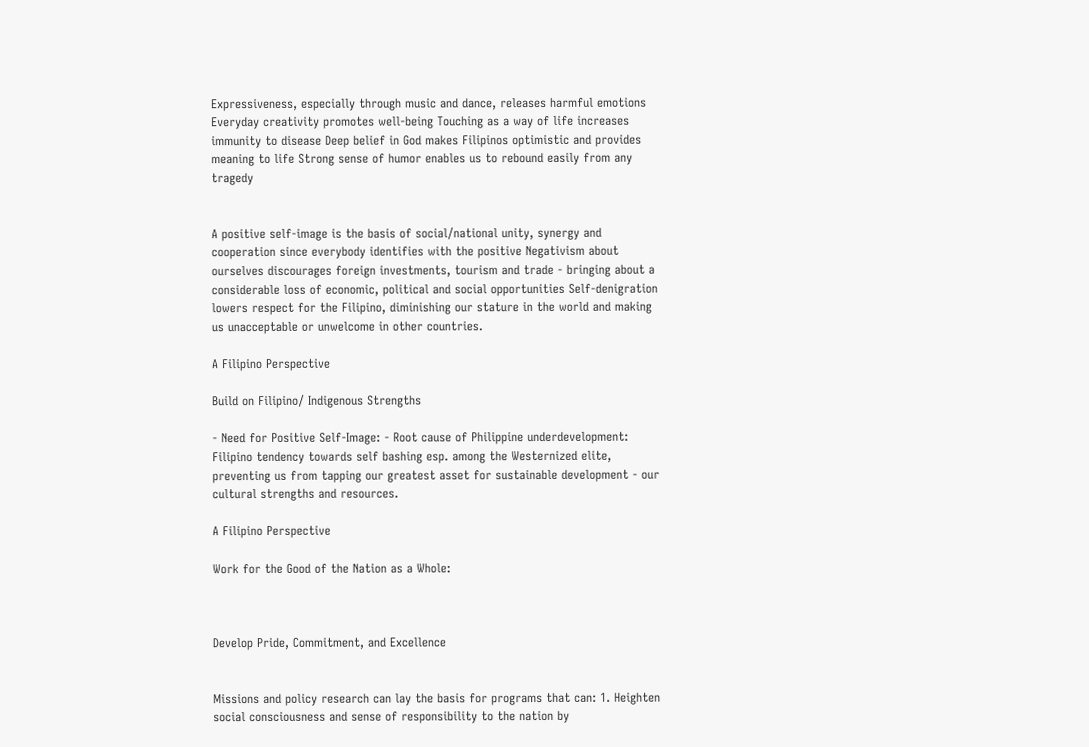Expressiveness, especially through music and dance, releases harmful emotions Everyday creativity promotes well-being Touching as a way of life increases immunity to disease Deep belief in God makes Filipinos optimistic and provides meaning to life Strong sense of humor enables us to rebound easily from any tragedy


A positive self-image is the basis of social/national unity, synergy and cooperation since everybody identifies with the positive Negativism about ourselves discourages foreign investments, tourism and trade - bringing about a considerable loss of economic, political and social opportunities Self-denigration lowers respect for the Filipino, diminishing our stature in the world and making us unacceptable or unwelcome in other countries.

A Filipino Perspective

Build on Filipino/ Indigenous Strengths

- Need for Positive Self-Image: - Root cause of Philippine underdevelopment: Filipino tendency towards self bashing esp. among the Westernized elite, preventing us from tapping our greatest asset for sustainable development - our cultural strengths and resources.

A Filipino Perspective

Work for the Good of the Nation as a Whole:



Develop Pride, Commitment, and Excellence


Missions and policy research can lay the basis for programs that can: 1. Heighten social consciousness and sense of responsibility to the nation by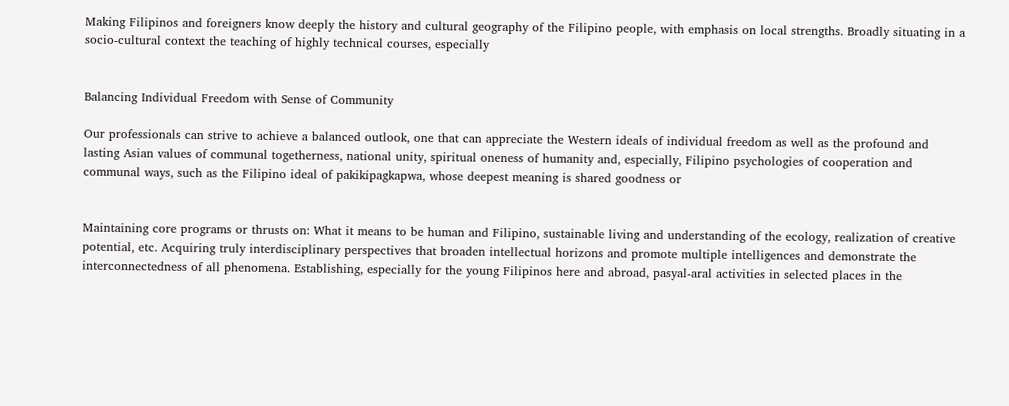Making Filipinos and foreigners know deeply the history and cultural geography of the Filipino people, with emphasis on local strengths. Broadly situating in a socio-cultural context the teaching of highly technical courses, especially


Balancing Individual Freedom with Sense of Community

Our professionals can strive to achieve a balanced outlook, one that can appreciate the Western ideals of individual freedom as well as the profound and lasting Asian values of communal togetherness, national unity, spiritual oneness of humanity and, especially, Filipino psychologies of cooperation and communal ways, such as the Filipino ideal of pakikipagkapwa, whose deepest meaning is shared goodness or


Maintaining core programs or thrusts on: What it means to be human and Filipino, sustainable living and understanding of the ecology, realization of creative potential, etc. Acquiring truly interdisciplinary perspectives that broaden intellectual horizons and promote multiple intelligences and demonstrate the interconnectedness of all phenomena. Establishing, especially for the young Filipinos here and abroad, pasyal-aral activities in selected places in the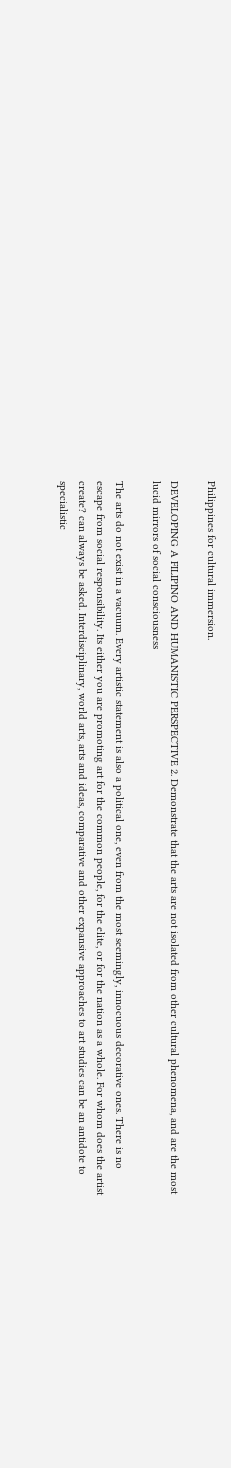Philippines for cultural immersion.

DEVELOPING A FILIPINO AND HUMANISTIC PERSPECTIVE 2. Demonstrate that the arts are not isolated from other cultural phenomena, and are the most lucid mirrors of social consciousness

The arts do not exist in a vacuum. Every artistic statement is also a political one, even from the most seemingly, innocuous decorative ones. There is no escape from social responsibility. Its either you are promoting art for the common people, for the elite, or for the nation as a whole. For whom does the artist create? can always be asked. Interdisciplinary, world arts, arts and ideas, comparative and other expansive approaches to art studies can be an antidote to specialistic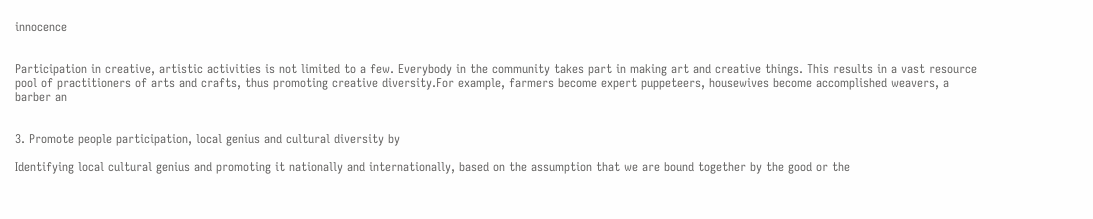innocence


Participation in creative, artistic activities is not limited to a few. Everybody in the community takes part in making art and creative things. This results in a vast resource pool of practitioners of arts and crafts, thus promoting creative diversity.For example, farmers become expert puppeteers, housewives become accomplished weavers, a barber an


3. Promote people participation, local genius and cultural diversity by

Identifying local cultural genius and promoting it nationally and internationally, based on the assumption that we are bound together by the good or the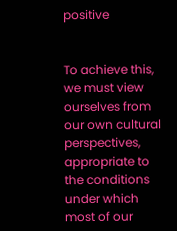positive


To achieve this, we must view ourselves from our own cultural perspectives, appropriate to the conditions under which most of our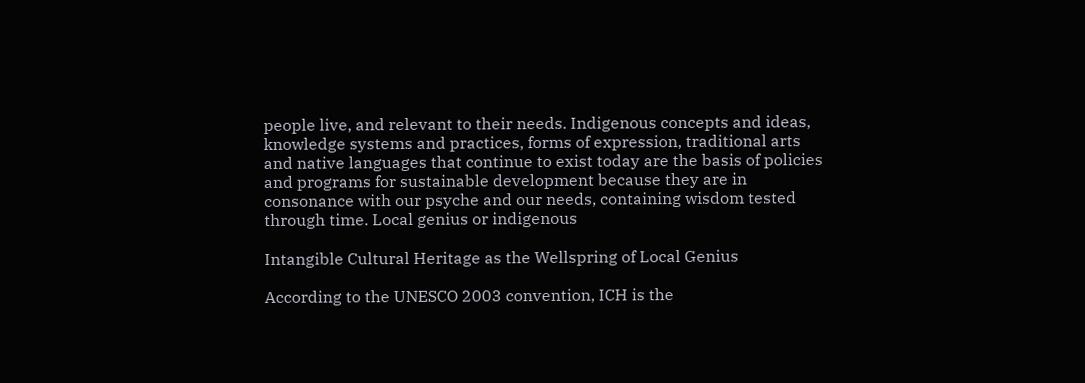people live, and relevant to their needs. Indigenous concepts and ideas, knowledge systems and practices, forms of expression, traditional arts and native languages that continue to exist today are the basis of policies and programs for sustainable development because they are in consonance with our psyche and our needs, containing wisdom tested through time. Local genius or indigenous

Intangible Cultural Heritage as the Wellspring of Local Genius

According to the UNESCO 2003 convention, ICH is the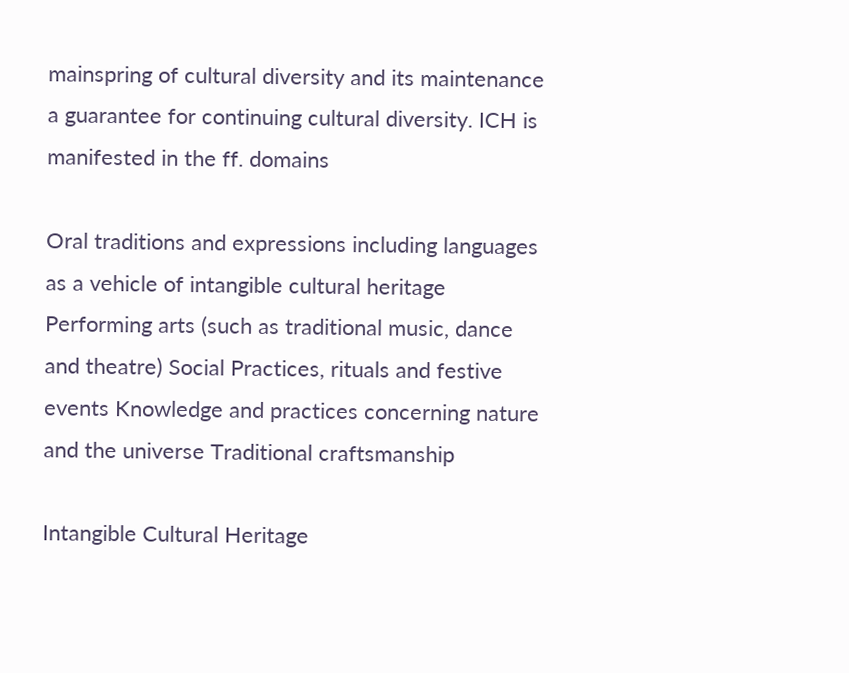mainspring of cultural diversity and its maintenance a guarantee for continuing cultural diversity. ICH is manifested in the ff. domains

Oral traditions and expressions including languages as a vehicle of intangible cultural heritage Performing arts (such as traditional music, dance and theatre) Social Practices, rituals and festive events Knowledge and practices concerning nature and the universe Traditional craftsmanship

Intangible Cultural Heritage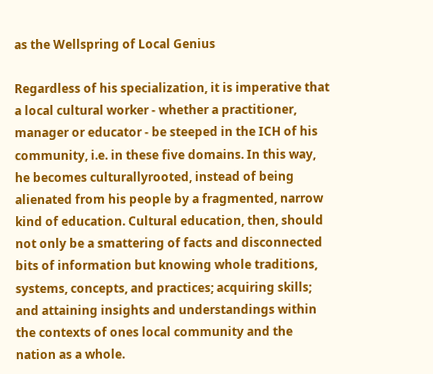as the Wellspring of Local Genius

Regardless of his specialization, it is imperative that a local cultural worker - whether a practitioner, manager or educator - be steeped in the ICH of his community, i.e. in these five domains. In this way, he becomes culturallyrooted, instead of being alienated from his people by a fragmented, narrow kind of education. Cultural education, then, should not only be a smattering of facts and disconnected bits of information but knowing whole traditions, systems, concepts, and practices; acquiring skills; and attaining insights and understandings within the contexts of ones local community and the nation as a whole.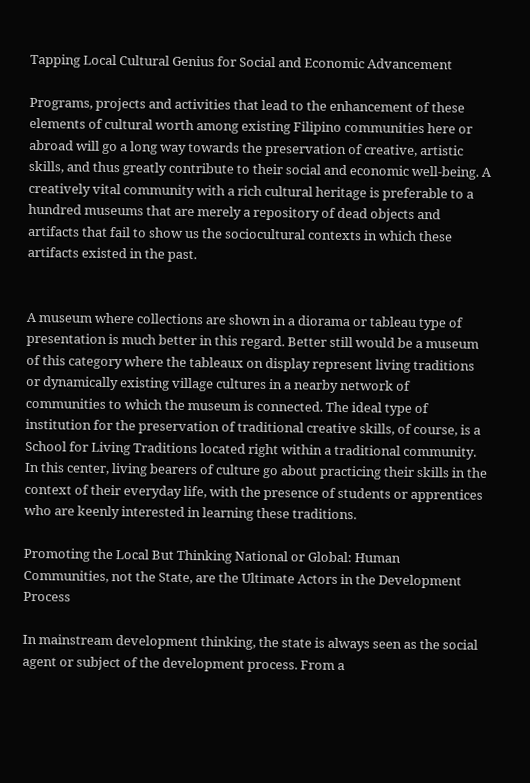Tapping Local Cultural Genius for Social and Economic Advancement

Programs, projects and activities that lead to the enhancement of these elements of cultural worth among existing Filipino communities here or abroad will go a long way towards the preservation of creative, artistic skills, and thus greatly contribute to their social and economic well-being. A creatively vital community with a rich cultural heritage is preferable to a hundred museums that are merely a repository of dead objects and artifacts that fail to show us the sociocultural contexts in which these artifacts existed in the past.


A museum where collections are shown in a diorama or tableau type of presentation is much better in this regard. Better still would be a museum of this category where the tableaux on display represent living traditions or dynamically existing village cultures in a nearby network of communities to which the museum is connected. The ideal type of institution for the preservation of traditional creative skills, of course, is a School for Living Traditions located right within a traditional community. In this center, living bearers of culture go about practicing their skills in the context of their everyday life, with the presence of students or apprentices who are keenly interested in learning these traditions.

Promoting the Local But Thinking National or Global: Human Communities, not the State, are the Ultimate Actors in the Development Process

In mainstream development thinking, the state is always seen as the social agent or subject of the development process. From a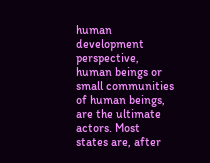human development perspective, human beings or small communities of human beings, are the ultimate actors. Most states are, after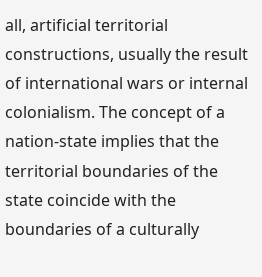all, artificial territorial constructions, usually the result of international wars or internal colonialism. The concept of a nation-state implies that the territorial boundaries of the state coincide with the boundaries of a culturally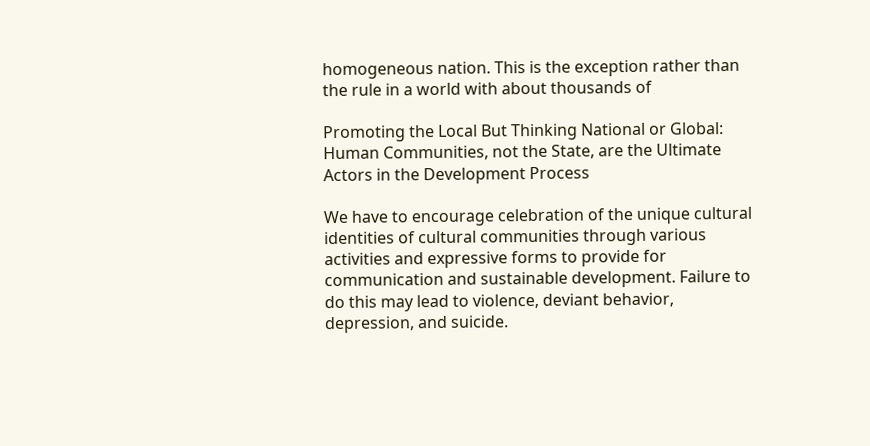homogeneous nation. This is the exception rather than the rule in a world with about thousands of

Promoting the Local But Thinking National or Global: Human Communities, not the State, are the Ultimate Actors in the Development Process

We have to encourage celebration of the unique cultural identities of cultural communities through various activities and expressive forms to provide for communication and sustainable development. Failure to do this may lead to violence, deviant behavior, depression, and suicide.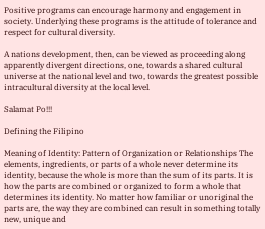Positive programs can encourage harmony and engagement in society. Underlying these programs is the attitude of tolerance and respect for cultural diversity.

A nations development, then, can be viewed as proceeding along apparently divergent directions, one, towards a shared cultural universe at the national level and two, towards the greatest possible intracultural diversity at the local level.

Salamat Po!!!

Defining the Filipino

Meaning of Identity: Pattern of Organization or Relationships The elements, ingredients, or parts of a whole never determine its identity, because the whole is more than the sum of its parts. It is how the parts are combined or organized to form a whole that determines its identity. No matter how familiar or unoriginal the parts are, the way they are combined can result in something totally new, unique and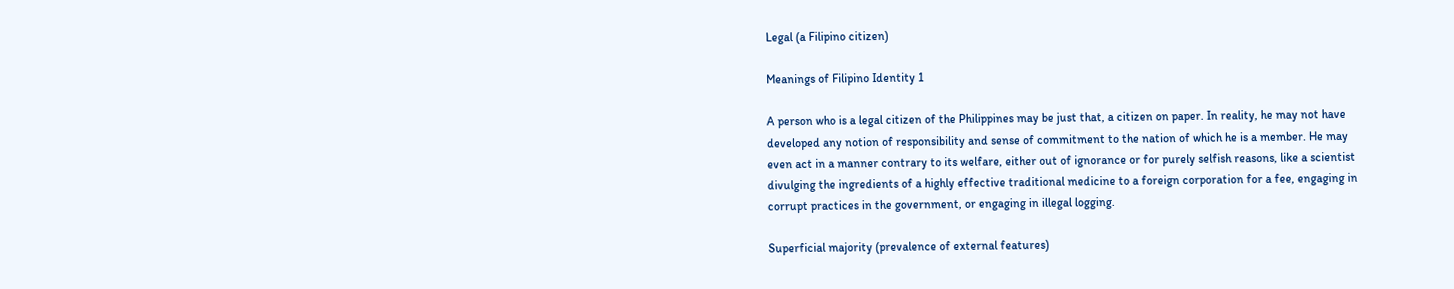Legal (a Filipino citizen)

Meanings of Filipino Identity 1

A person who is a legal citizen of the Philippines may be just that, a citizen on paper. In reality, he may not have developed any notion of responsibility and sense of commitment to the nation of which he is a member. He may even act in a manner contrary to its welfare, either out of ignorance or for purely selfish reasons, like a scientist divulging the ingredients of a highly effective traditional medicine to a foreign corporation for a fee, engaging in corrupt practices in the government, or engaging in illegal logging.

Superficial majority (prevalence of external features)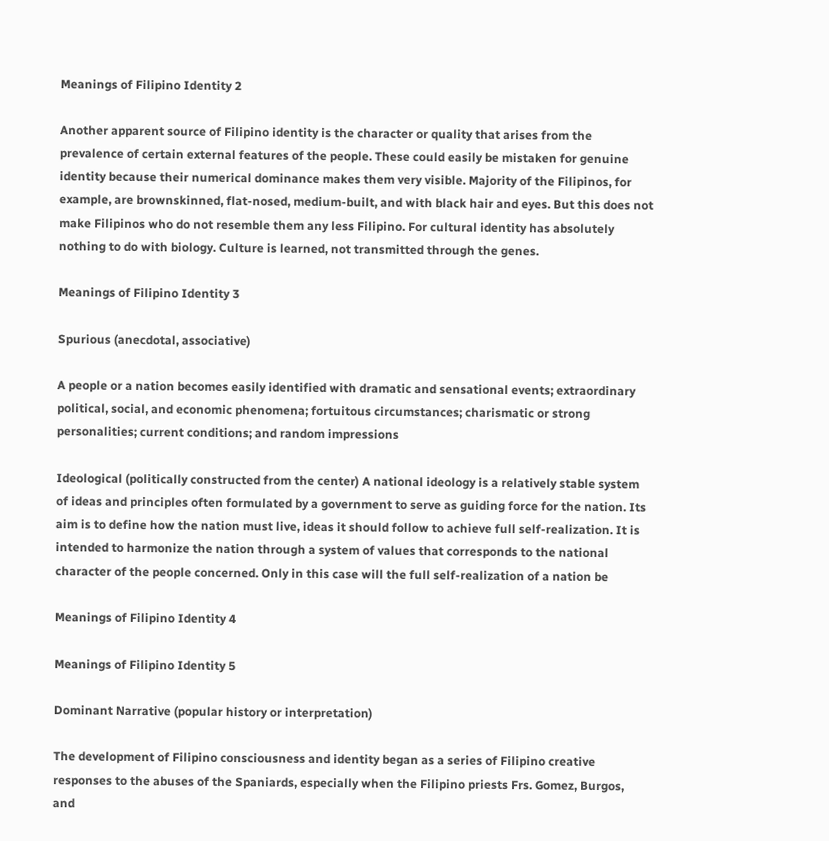Meanings of Filipino Identity 2

Another apparent source of Filipino identity is the character or quality that arises from the prevalence of certain external features of the people. These could easily be mistaken for genuine identity because their numerical dominance makes them very visible. Majority of the Filipinos, for example, are brownskinned, flat-nosed, medium-built, and with black hair and eyes. But this does not make Filipinos who do not resemble them any less Filipino. For cultural identity has absolutely nothing to do with biology. Culture is learned, not transmitted through the genes.

Meanings of Filipino Identity 3

Spurious (anecdotal, associative)

A people or a nation becomes easily identified with dramatic and sensational events; extraordinary political, social, and economic phenomena; fortuitous circumstances; charismatic or strong personalities; current conditions; and random impressions

Ideological (politically constructed from the center) A national ideology is a relatively stable system of ideas and principles often formulated by a government to serve as guiding force for the nation. Its aim is to define how the nation must live, ideas it should follow to achieve full self-realization. It is intended to harmonize the nation through a system of values that corresponds to the national character of the people concerned. Only in this case will the full self-realization of a nation be

Meanings of Filipino Identity 4

Meanings of Filipino Identity 5

Dominant Narrative (popular history or interpretation)

The development of Filipino consciousness and identity began as a series of Filipino creative responses to the abuses of the Spaniards, especially when the Filipino priests Frs. Gomez, Burgos, and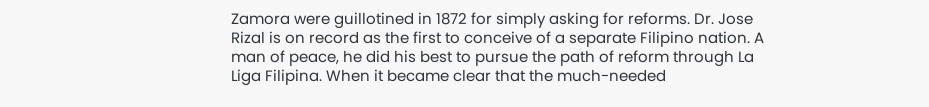Zamora were guillotined in 1872 for simply asking for reforms. Dr. Jose Rizal is on record as the first to conceive of a separate Filipino nation. A man of peace, he did his best to pursue the path of reform through La Liga Filipina. When it became clear that the much-needed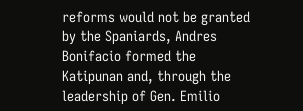reforms would not be granted by the Spaniards, Andres Bonifacio formed the Katipunan and, through the leadership of Gen. Emilio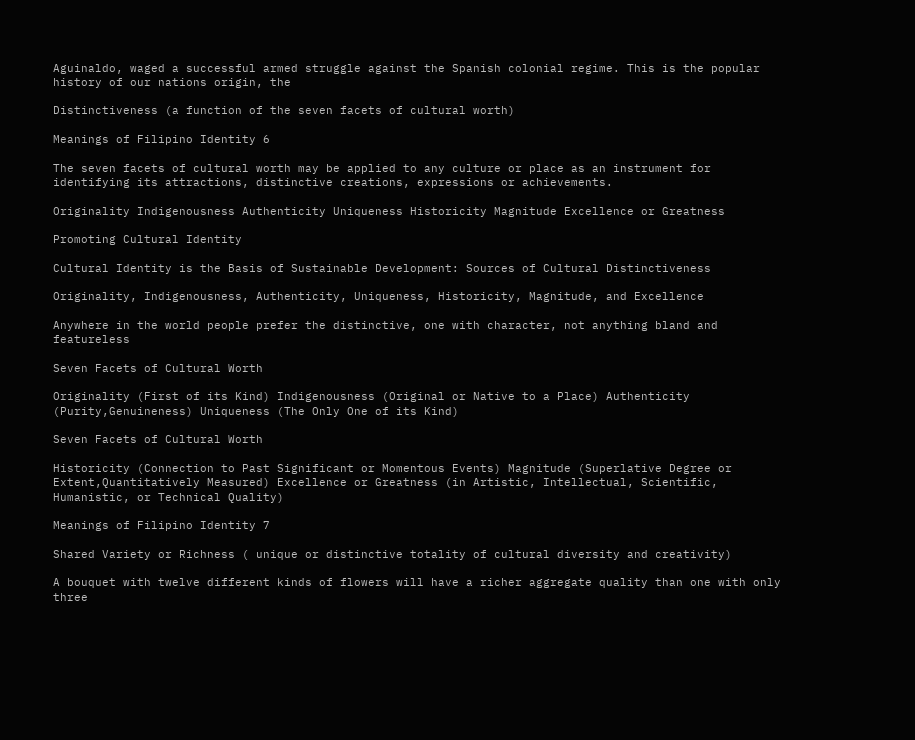Aguinaldo, waged a successful armed struggle against the Spanish colonial regime. This is the popular history of our nations origin, the

Distinctiveness (a function of the seven facets of cultural worth)

Meanings of Filipino Identity 6

The seven facets of cultural worth may be applied to any culture or place as an instrument for identifying its attractions, distinctive creations, expressions or achievements.

Originality Indigenousness Authenticity Uniqueness Historicity Magnitude Excellence or Greatness

Promoting Cultural Identity

Cultural Identity is the Basis of Sustainable Development: Sources of Cultural Distinctiveness

Originality, Indigenousness, Authenticity, Uniqueness, Historicity, Magnitude, and Excellence

Anywhere in the world people prefer the distinctive, one with character, not anything bland and featureless

Seven Facets of Cultural Worth

Originality (First of its Kind) Indigenousness (Original or Native to a Place) Authenticity (Purity,Genuineness) Uniqueness (The Only One of its Kind)

Seven Facets of Cultural Worth

Historicity (Connection to Past Significant or Momentous Events) Magnitude (Superlative Degree or Extent,Quantitatively Measured) Excellence or Greatness (in Artistic, Intellectual, Scientific, Humanistic, or Technical Quality)

Meanings of Filipino Identity 7

Shared Variety or Richness ( unique or distinctive totality of cultural diversity and creativity)

A bouquet with twelve different kinds of flowers will have a richer aggregate quality than one with only three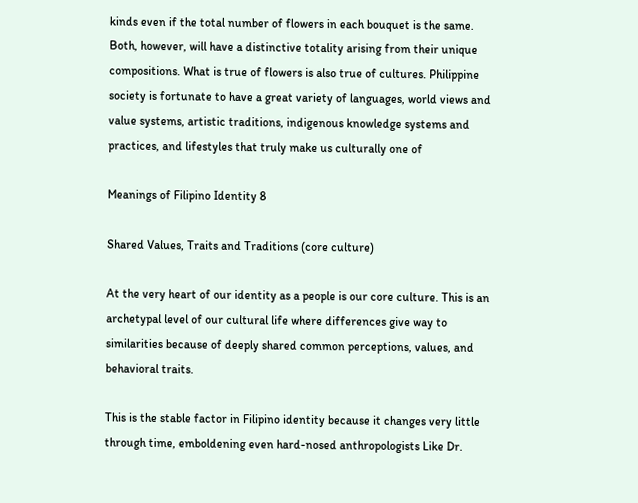kinds even if the total number of flowers in each bouquet is the same. Both, however, will have a distinctive totality arising from their unique compositions. What is true of flowers is also true of cultures. Philippine society is fortunate to have a great variety of languages, world views and value systems, artistic traditions, indigenous knowledge systems and practices, and lifestyles that truly make us culturally one of

Meanings of Filipino Identity 8

Shared Values, Traits and Traditions (core culture)

At the very heart of our identity as a people is our core culture. This is an archetypal level of our cultural life where differences give way to similarities because of deeply shared common perceptions, values, and behavioral traits.

This is the stable factor in Filipino identity because it changes very little through time, emboldening even hard-nosed anthropologists Like Dr.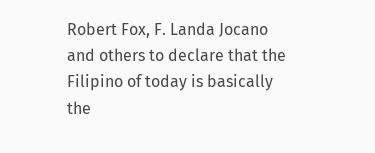Robert Fox, F. Landa Jocano and others to declare that the Filipino of today is basically the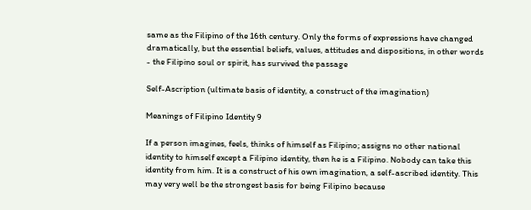same as the Filipino of the 16th century. Only the forms of expressions have changed dramatically, but the essential beliefs, values, attitudes and dispositions, in other words - the Filipino soul or spirit, has survived the passage

Self-Ascription (ultimate basis of identity, a construct of the imagination)

Meanings of Filipino Identity 9

If a person imagines, feels, thinks of himself as Filipino; assigns no other national identity to himself except a Filipino identity, then he is a Filipino. Nobody can take this identity from him. It is a construct of his own imagination, a self-ascribed identity. This may very well be the strongest basis for being Filipino because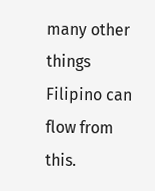many other things Filipino can flow from this.